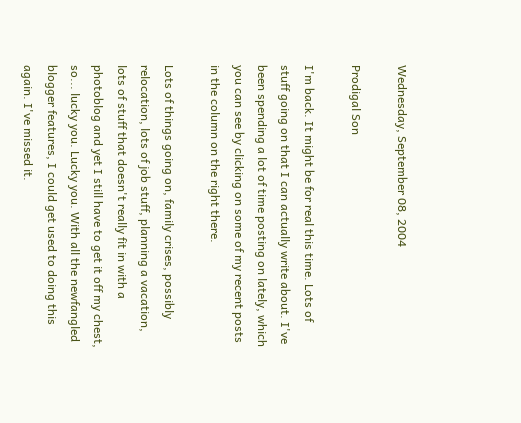Wednesday, September 08, 2004

Prodigal Son

I'm back. It might be for real this time. Lots of stuff going on that I can actually write about. I've been spending a lot of time posting on lately, which you can see by clicking on some of my recent posts in the column on the right there.

Lots of things going on, family crises, possibly relocation, lots of job stuff, planning a vacation, lots of stuff that doesn't really fit in with a photoblog and yet I still have to get it off my chest, so... lucky you. Lucky you. With all the newfangled blogger features, I could get used to doing this again. I've missed it.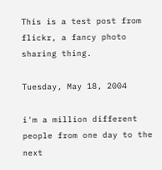This is a test post from flickr, a fancy photo sharing thing.

Tuesday, May 18, 2004

i'm a million different people from one day to the next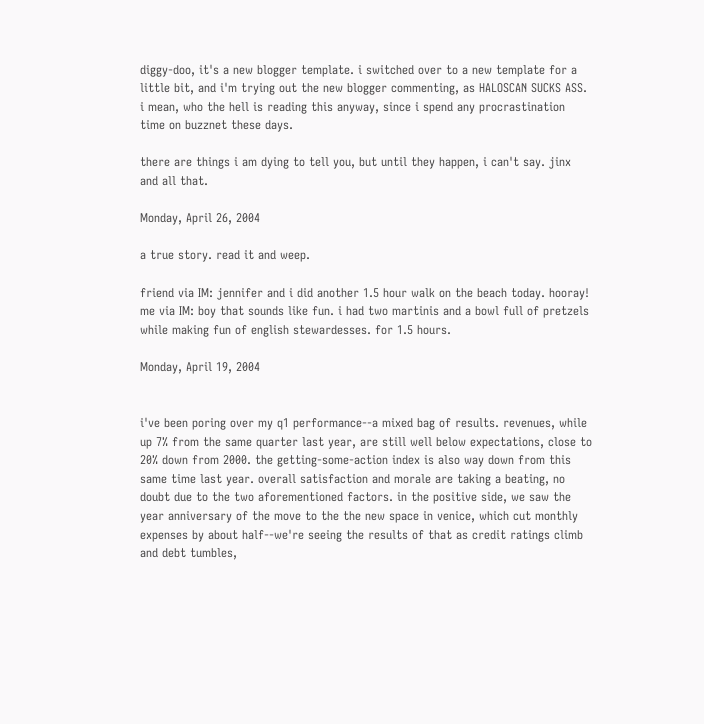diggy-doo, it's a new blogger template. i switched over to a new template for a little bit, and i'm trying out the new blogger commenting, as HALOSCAN SUCKS ASS. i mean, who the hell is reading this anyway, since i spend any procrastination time on buzznet these days.

there are things i am dying to tell you, but until they happen, i can't say. jinx and all that.

Monday, April 26, 2004

a true story. read it and weep.

friend via IM: jennifer and i did another 1.5 hour walk on the beach today. hooray!
me via IM: boy that sounds like fun. i had two martinis and a bowl full of pretzels while making fun of english stewardesses. for 1.5 hours.

Monday, April 19, 2004


i've been poring over my q1 performance--a mixed bag of results. revenues, while up 7% from the same quarter last year, are still well below expectations, close to 20% down from 2000. the getting-some-action index is also way down from this same time last year. overall satisfaction and morale are taking a beating, no doubt due to the two aforementioned factors. in the positive side, we saw the year anniversary of the move to the the new space in venice, which cut monthly expenses by about half--we're seeing the results of that as credit ratings climb and debt tumbles,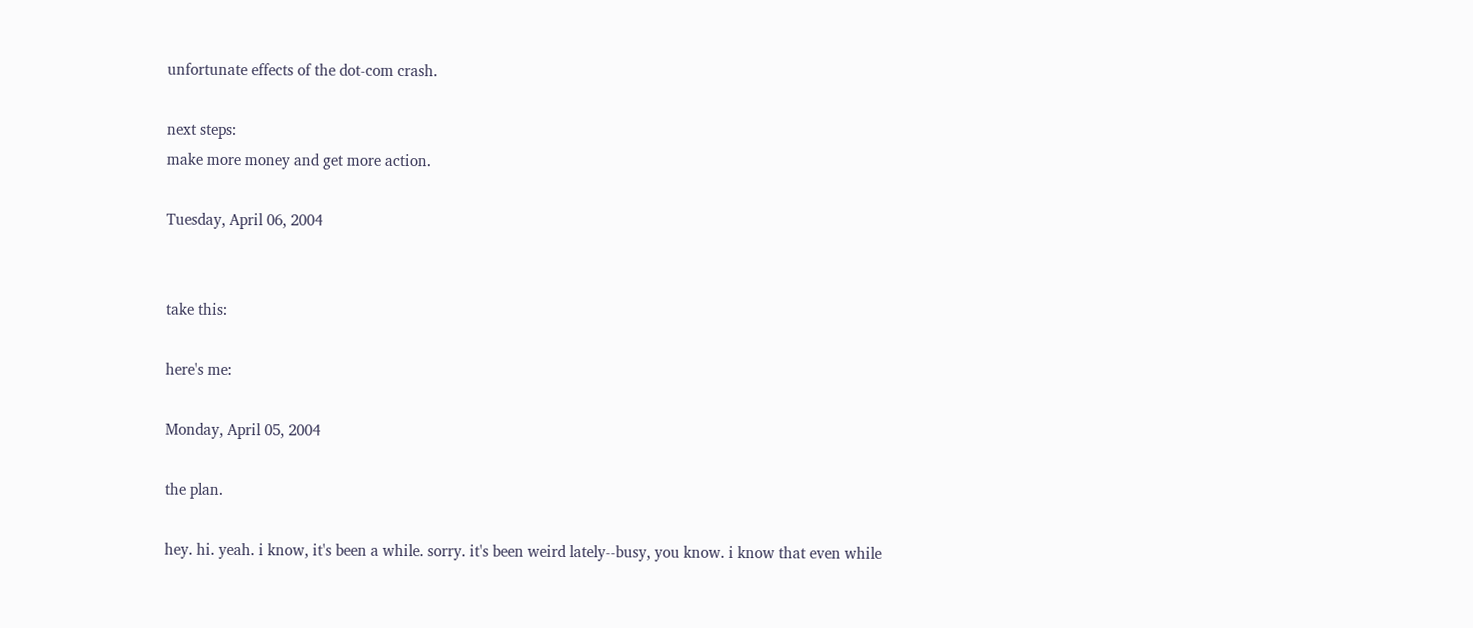unfortunate effects of the dot-com crash.

next steps:
make more money and get more action.

Tuesday, April 06, 2004


take this:

here's me:

Monday, April 05, 2004

the plan.

hey. hi. yeah. i know, it's been a while. sorry. it's been weird lately--busy, you know. i know that even while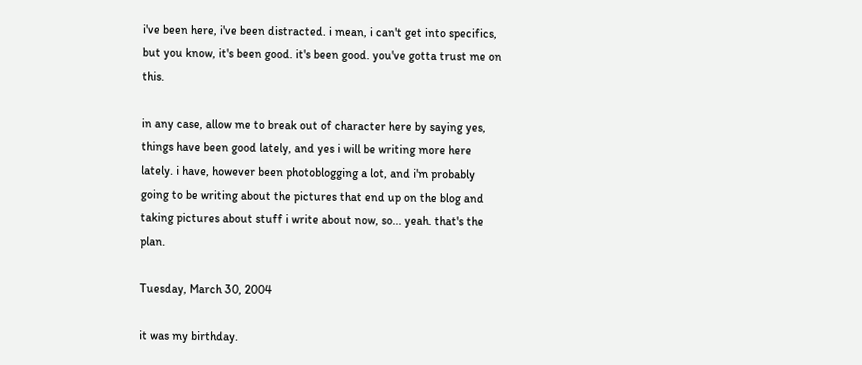i've been here, i've been distracted. i mean, i can't get into specifics, but you know, it's been good. it's been good. you've gotta trust me on this.

in any case, allow me to break out of character here by saying yes, things have been good lately, and yes i will be writing more here lately. i have, however been photoblogging a lot, and i'm probably going to be writing about the pictures that end up on the blog and taking pictures about stuff i write about now, so... yeah. that's the plan.

Tuesday, March 30, 2004

it was my birthday.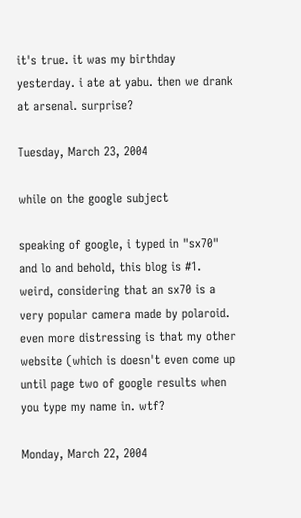it's true. it was my birthday yesterday. i ate at yabu. then we drank at arsenal. surprise?

Tuesday, March 23, 2004

while on the google subject

speaking of google, i typed in "sx70" and lo and behold, this blog is #1. weird, considering that an sx70 is a very popular camera made by polaroid. even more distressing is that my other website (which is doesn't even come up until page two of google results when you type my name in. wtf?

Monday, March 22, 2004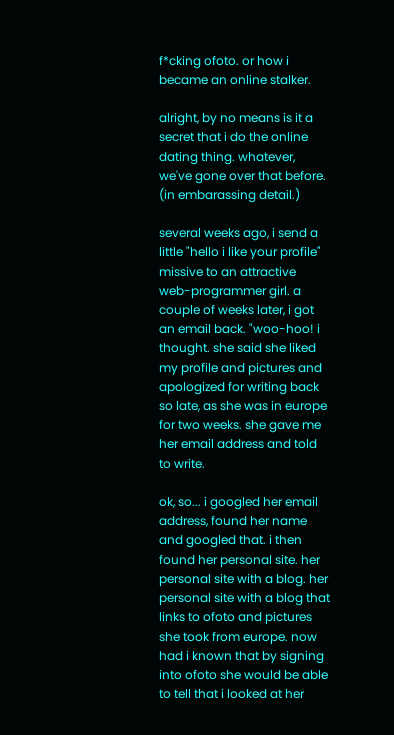f*cking ofoto. or how i became an online stalker.

alright, by no means is it a secret that i do the online dating thing. whatever, we've gone over that before. (in embarassing detail.)

several weeks ago, i send a little "hello i like your profile" missive to an attractive web-programmer girl. a couple of weeks later, i got an email back. "woo-hoo! i thought. she said she liked my profile and pictures and apologized for writing back so late, as she was in europe for two weeks. she gave me her email address and told to write.

ok, so... i googled her email address, found her name and googled that. i then found her personal site. her personal site with a blog. her personal site with a blog that links to ofoto and pictures she took from europe. now had i known that by signing into ofoto she would be able to tell that i looked at her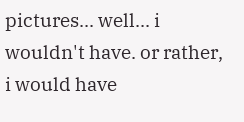pictures... well... i wouldn't have. or rather, i would have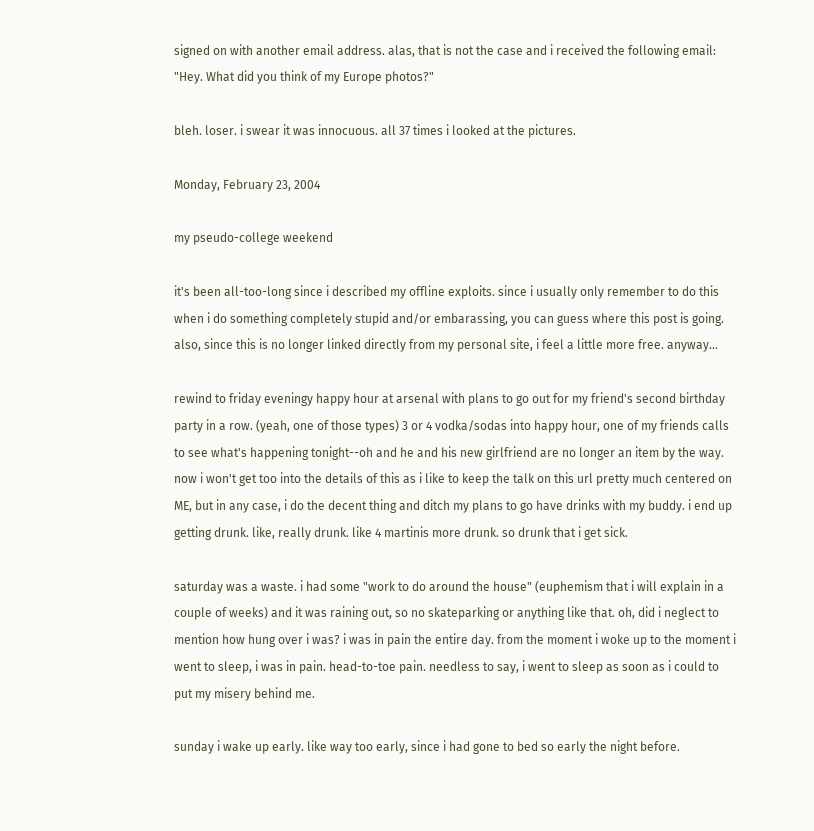signed on with another email address. alas, that is not the case and i received the following email: "Hey. What did you think of my Europe photos?"

bleh. loser. i swear it was innocuous. all 37 times i looked at the pictures.

Monday, February 23, 2004

my pseudo-college weekend

it's been all-too-long since i described my offline exploits. since i usually only remember to do this when i do something completely stupid and/or embarassing, you can guess where this post is going. also, since this is no longer linked directly from my personal site, i feel a little more free. anyway...

rewind to friday eveningy happy hour at arsenal with plans to go out for my friend's second birthday party in a row. (yeah, one of those types) 3 or 4 vodka/sodas into happy hour, one of my friends calls to see what's happening tonight--oh and he and his new girlfriend are no longer an item by the way. now i won't get too into the details of this as i like to keep the talk on this url pretty much centered on ME, but in any case, i do the decent thing and ditch my plans to go have drinks with my buddy. i end up getting drunk. like, really drunk. like 4 martinis more drunk. so drunk that i get sick.

saturday was a waste. i had some "work to do around the house" (euphemism that i will explain in a couple of weeks) and it was raining out, so no skateparking or anything like that. oh, did i neglect to mention how hung over i was? i was in pain the entire day. from the moment i woke up to the moment i went to sleep, i was in pain. head-to-toe pain. needless to say, i went to sleep as soon as i could to put my misery behind me.

sunday i wake up early. like way too early, since i had gone to bed so early the night before.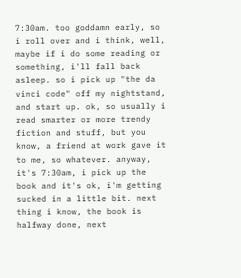7:30am. too goddamn early, so i roll over and i think, well, maybe if i do some reading or something, i'll fall back asleep. so i pick up "the da vinci code" off my nightstand, and start up. ok, so usually i read smarter or more trendy fiction and stuff, but you know, a friend at work gave it to me, so whatever. anyway, it's 7:30am, i pick up the book and it's ok, i'm getting sucked in a little bit. next thing i know, the book is halfway done, next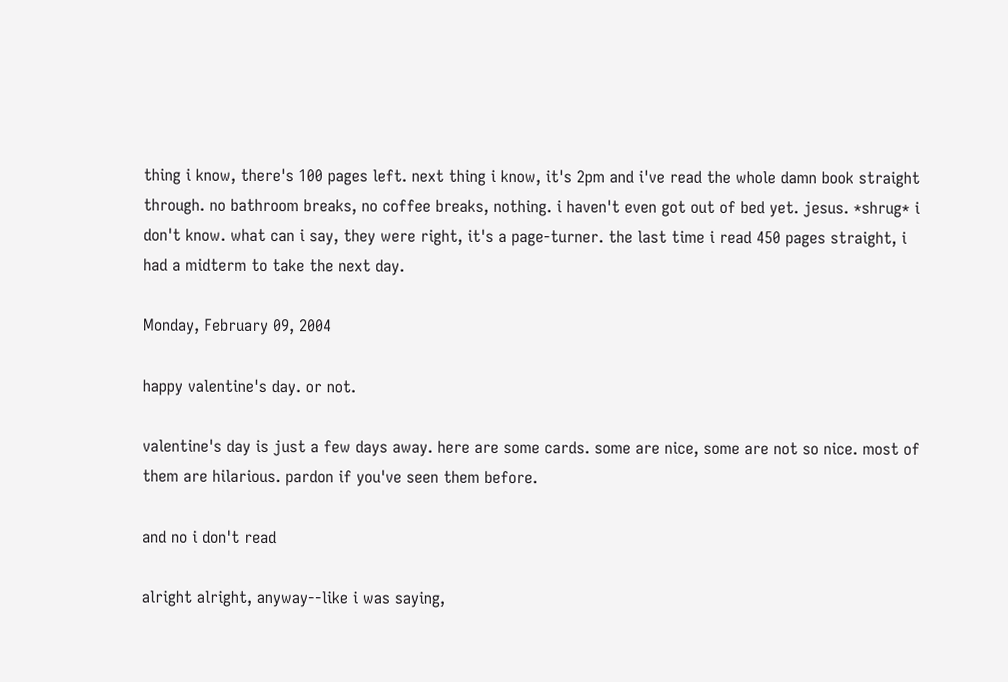thing i know, there's 100 pages left. next thing i know, it's 2pm and i've read the whole damn book straight through. no bathroom breaks, no coffee breaks, nothing. i haven't even got out of bed yet. jesus. *shrug* i don't know. what can i say, they were right, it's a page-turner. the last time i read 450 pages straight, i had a midterm to take the next day.

Monday, February 09, 2004

happy valentine's day. or not.

valentine's day is just a few days away. here are some cards. some are nice, some are not so nice. most of them are hilarious. pardon if you've seen them before.

and no i don't read

alright alright, anyway--like i was saying,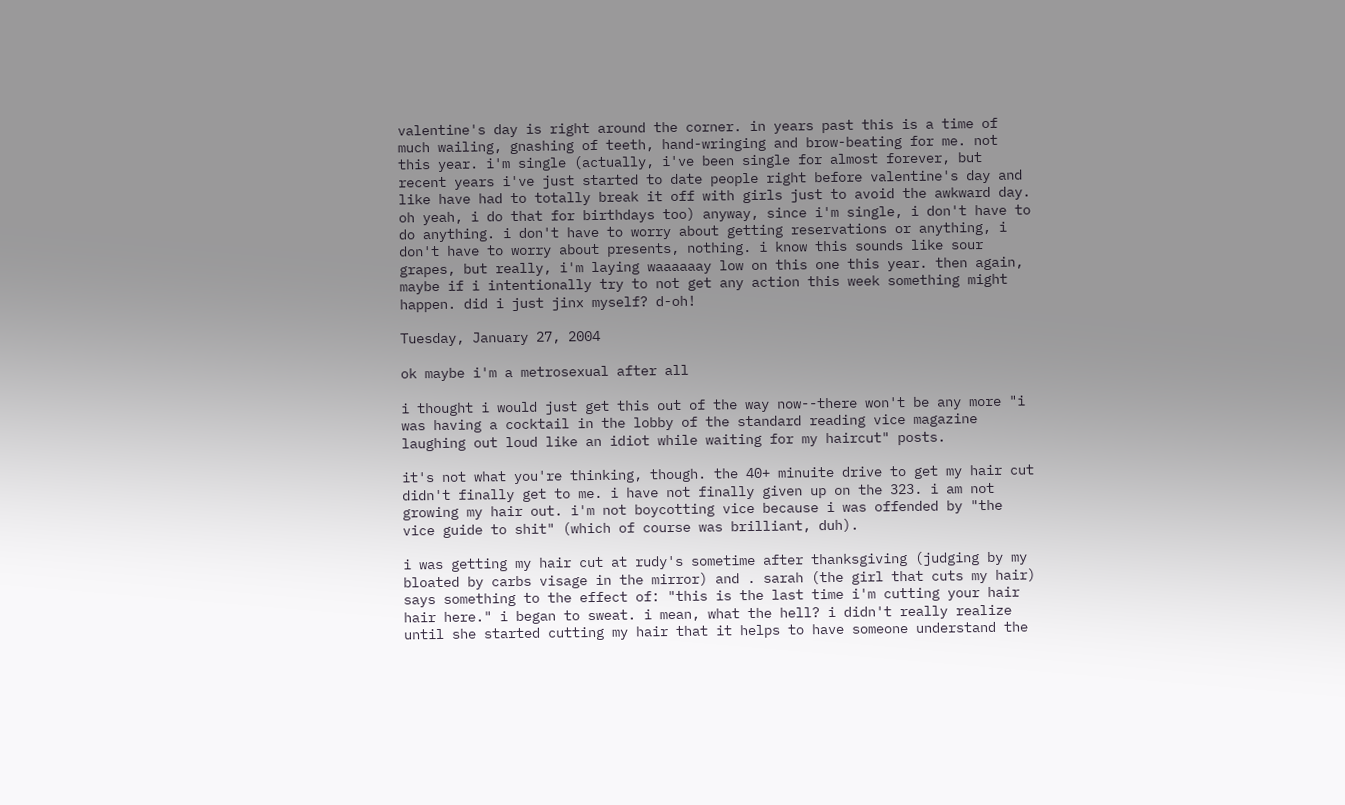valentine's day is right around the corner. in years past this is a time of much wailing, gnashing of teeth, hand-wringing and brow-beating for me. not this year. i'm single (actually, i've been single for almost forever, but recent years i've just started to date people right before valentine's day and like have had to totally break it off with girls just to avoid the awkward day. oh yeah, i do that for birthdays too) anyway, since i'm single, i don't have to do anything. i don't have to worry about getting reservations or anything, i don't have to worry about presents, nothing. i know this sounds like sour grapes, but really, i'm laying waaaaaay low on this one this year. then again, maybe if i intentionally try to not get any action this week something might happen. did i just jinx myself? d-oh!

Tuesday, January 27, 2004

ok maybe i'm a metrosexual after all

i thought i would just get this out of the way now--there won't be any more "i was having a cocktail in the lobby of the standard reading vice magazine laughing out loud like an idiot while waiting for my haircut" posts.

it's not what you're thinking, though. the 40+ minuite drive to get my hair cut didn't finally get to me. i have not finally given up on the 323. i am not growing my hair out. i'm not boycotting vice because i was offended by "the vice guide to shit" (which of course was brilliant, duh).

i was getting my hair cut at rudy's sometime after thanksgiving (judging by my bloated by carbs visage in the mirror) and . sarah (the girl that cuts my hair) says something to the effect of: "this is the last time i'm cutting your hair hair here." i began to sweat. i mean, what the hell? i didn't really realize until she started cutting my hair that it helps to have someone understand the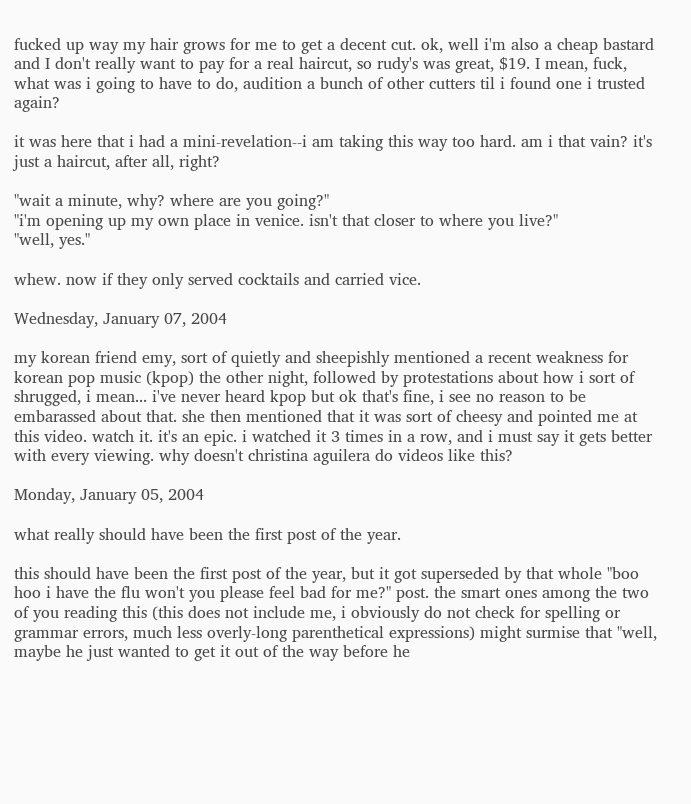fucked up way my hair grows for me to get a decent cut. ok, well i'm also a cheap bastard and I don't really want to pay for a real haircut, so rudy's was great, $19. I mean, fuck, what was i going to have to do, audition a bunch of other cutters til i found one i trusted again?

it was here that i had a mini-revelation--i am taking this way too hard. am i that vain? it's just a haircut, after all, right?

"wait a minute, why? where are you going?"
"i'm opening up my own place in venice. isn't that closer to where you live?"
"well, yes."

whew. now if they only served cocktails and carried vice.

Wednesday, January 07, 2004

my korean friend emy, sort of quietly and sheepishly mentioned a recent weakness for korean pop music (kpop) the other night, followed by protestations about how i sort of shrugged, i mean... i've never heard kpop but ok that's fine, i see no reason to be embarassed about that. she then mentioned that it was sort of cheesy and pointed me at this video. watch it. it's an epic. i watched it 3 times in a row, and i must say it gets better with every viewing. why doesn't christina aguilera do videos like this?

Monday, January 05, 2004

what really should have been the first post of the year.

this should have been the first post of the year, but it got superseded by that whole "boo hoo i have the flu won't you please feel bad for me?" post. the smart ones among the two of you reading this (this does not include me, i obviously do not check for spelling or grammar errors, much less overly-long parenthetical expressions) might surmise that "well, maybe he just wanted to get it out of the way before he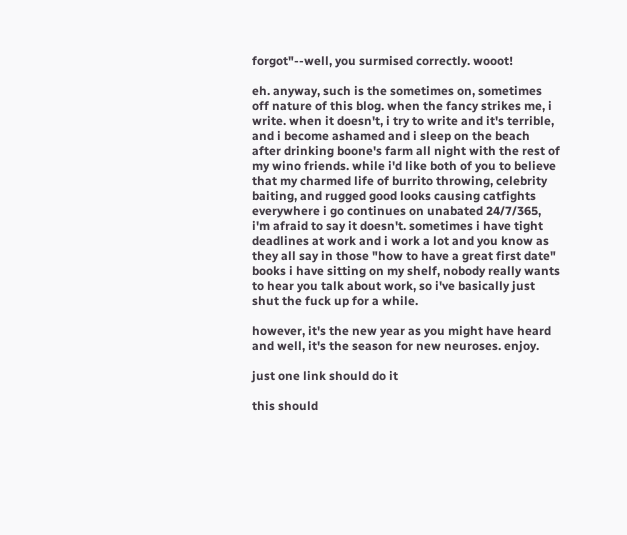forgot"--well, you surmised correctly. wooot!

eh. anyway, such is the sometimes on, sometimes off nature of this blog. when the fancy strikes me, i write. when it doesn't, i try to write and it's terrible, and i become ashamed and i sleep on the beach after drinking boone's farm all night with the rest of my wino friends. while i'd like both of you to believe that my charmed life of burrito throwing, celebrity baiting, and rugged good looks causing catfights everywhere i go continues on unabated 24/7/365, i'm afraid to say it doesn't. sometimes i have tight deadlines at work and i work a lot and you know as they all say in those "how to have a great first date" books i have sitting on my shelf, nobody really wants to hear you talk about work, so i've basically just shut the fuck up for a while.

however, it's the new year as you might have heard and well, it's the season for new neuroses. enjoy.

just one link should do it

this should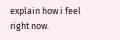explain how i feel right now.